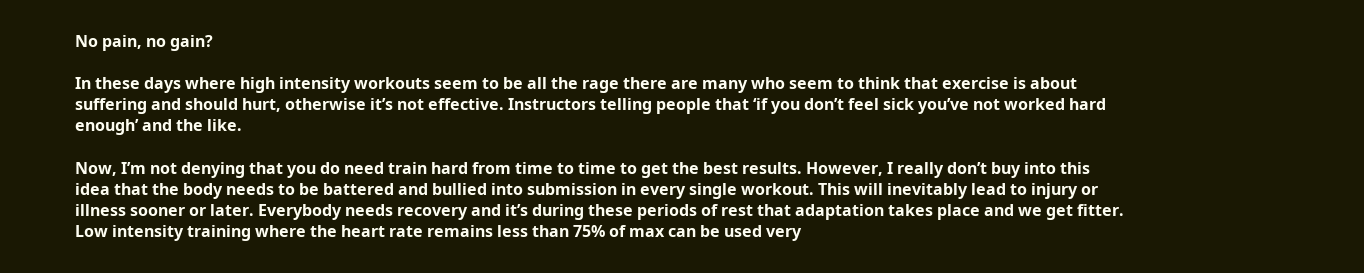No pain, no gain?

In these days where high intensity workouts seem to be all the rage there are many who seem to think that exercise is about suffering and should hurt, otherwise it’s not effective. Instructors telling people that ‘if you don’t feel sick you’ve not worked hard enough’ and the like.

Now, I’m not denying that you do need train hard from time to time to get the best results. However, I really don’t buy into this idea that the body needs to be battered and bullied into submission in every single workout. This will inevitably lead to injury or illness sooner or later. Everybody needs recovery and it’s during these periods of rest that adaptation takes place and we get fitter. Low intensity training where the heart rate remains less than 75% of max can be used very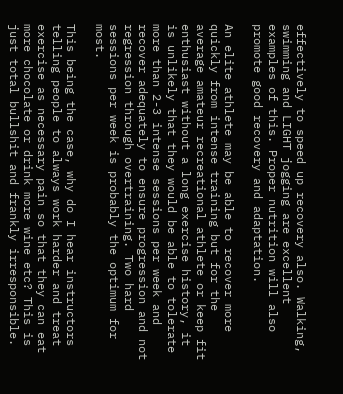effectively to speed up recovery also. Walking, swimming and LIGHT jogging are excellent examples of this. Proper nutrition will also promote good recovery and adaptation.

An elite athlete may be able to recover more quickly from intense training but for the average amateur recreational athlete or keep fit enthusiast without a long exercise history, it is unlikely that they would be able to tolerate more than 2-3 intense sessions per week and recover adequately to ensure progression and not regression through overtraining. Two hard sessions per week is probably the optimum for most.

This being the case, why do I hear instructors telling people to always work harder and treat exercise as necessary pain so that they can eat more chocolate or drink more wine etc? This is just total bullshit and frankly irresponsible.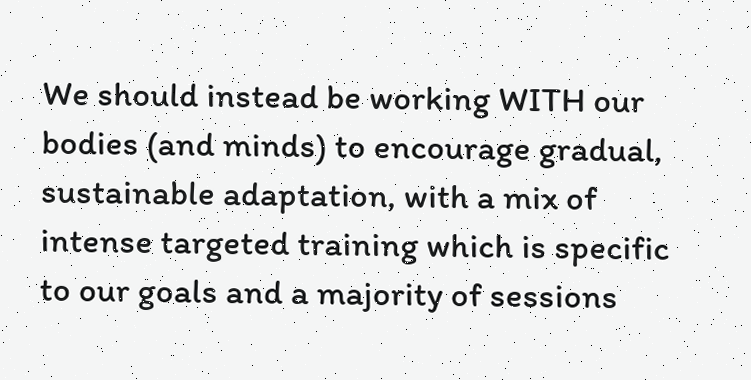We should instead be working WITH our bodies (and minds) to encourage gradual, sustainable adaptation, with a mix of intense targeted training which is specific to our goals and a majority of sessions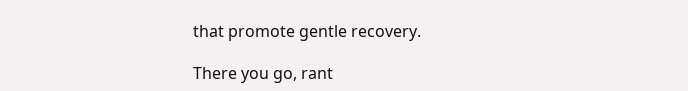that promote gentle recovery.

There you go, rant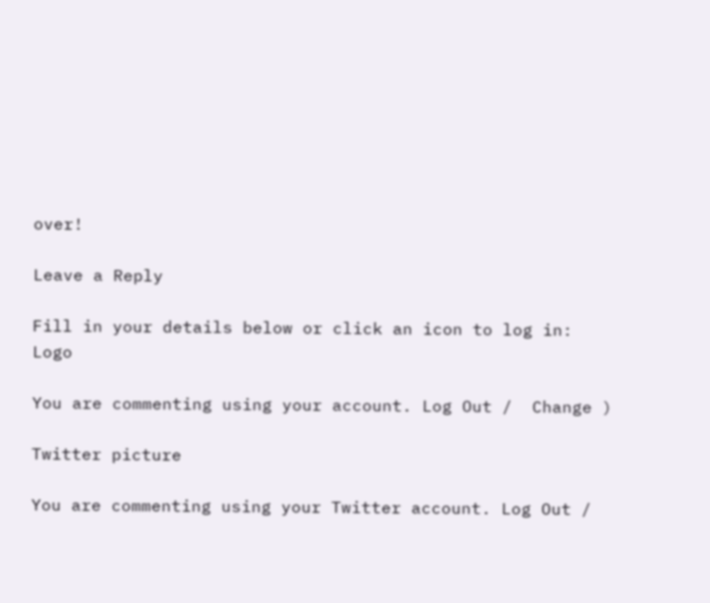over!

Leave a Reply

Fill in your details below or click an icon to log in: Logo

You are commenting using your account. Log Out /  Change )

Twitter picture

You are commenting using your Twitter account. Log Out /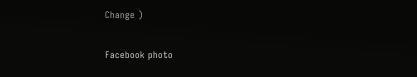Change )

Facebook photo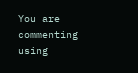You are commenting using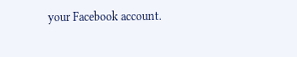your Facebook account.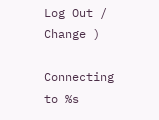Log Out /  Change )

Connecting to %s